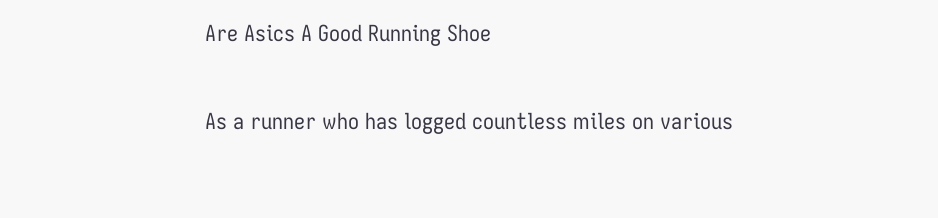Are Asics A Good Running Shoe

As a runner who has logged countless miles on various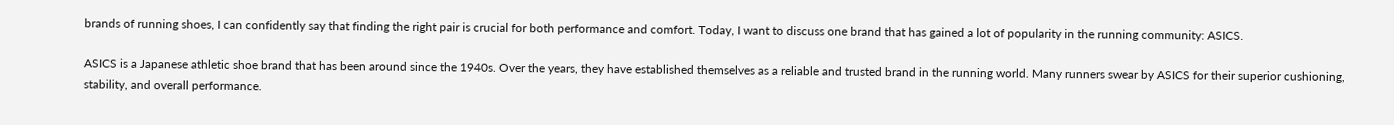brands of running shoes, I can confidently say that finding the right pair is crucial for both performance and comfort. Today, I want to discuss one brand that has gained a lot of popularity in the running community: ASICS.

ASICS is a Japanese athletic shoe brand that has been around since the 1940s. Over the years, they have established themselves as a reliable and trusted brand in the running world. Many runners swear by ASICS for their superior cushioning, stability, and overall performance.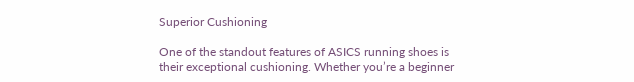Superior Cushioning

One of the standout features of ASICS running shoes is their exceptional cushioning. Whether you’re a beginner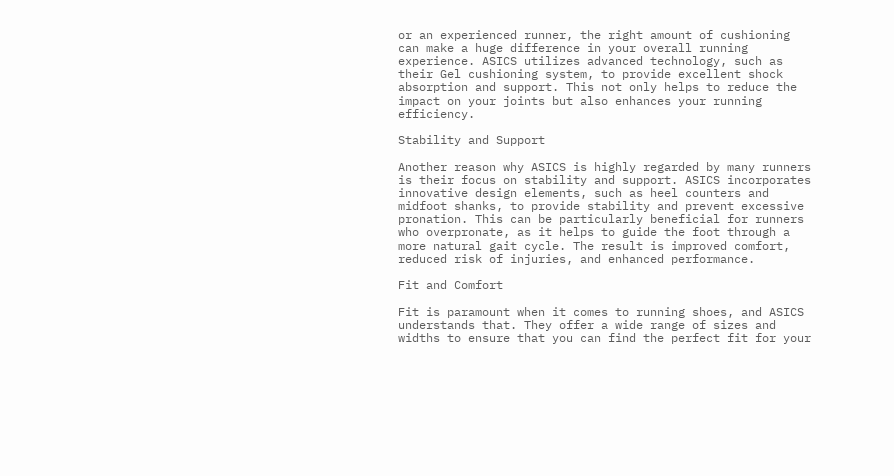or an experienced runner, the right amount of cushioning can make a huge difference in your overall running experience. ASICS utilizes advanced technology, such as their Gel cushioning system, to provide excellent shock absorption and support. This not only helps to reduce the impact on your joints but also enhances your running efficiency.

Stability and Support

Another reason why ASICS is highly regarded by many runners is their focus on stability and support. ASICS incorporates innovative design elements, such as heel counters and midfoot shanks, to provide stability and prevent excessive pronation. This can be particularly beneficial for runners who overpronate, as it helps to guide the foot through a more natural gait cycle. The result is improved comfort, reduced risk of injuries, and enhanced performance.

Fit and Comfort

Fit is paramount when it comes to running shoes, and ASICS understands that. They offer a wide range of sizes and widths to ensure that you can find the perfect fit for your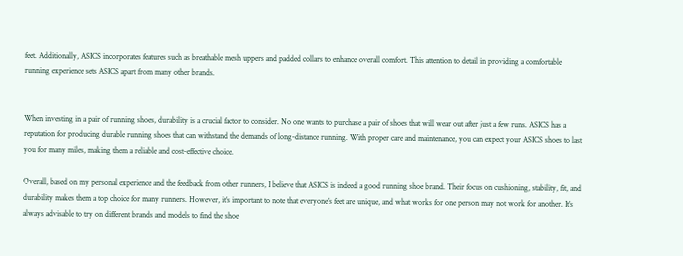feet. Additionally, ASICS incorporates features such as breathable mesh uppers and padded collars to enhance overall comfort. This attention to detail in providing a comfortable running experience sets ASICS apart from many other brands.


When investing in a pair of running shoes, durability is a crucial factor to consider. No one wants to purchase a pair of shoes that will wear out after just a few runs. ASICS has a reputation for producing durable running shoes that can withstand the demands of long-distance running. With proper care and maintenance, you can expect your ASICS shoes to last you for many miles, making them a reliable and cost-effective choice.

Overall, based on my personal experience and the feedback from other runners, I believe that ASICS is indeed a good running shoe brand. Their focus on cushioning, stability, fit, and durability makes them a top choice for many runners. However, it’s important to note that everyone’s feet are unique, and what works for one person may not work for another. It’s always advisable to try on different brands and models to find the shoe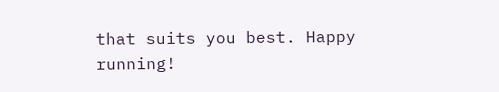that suits you best. Happy running!